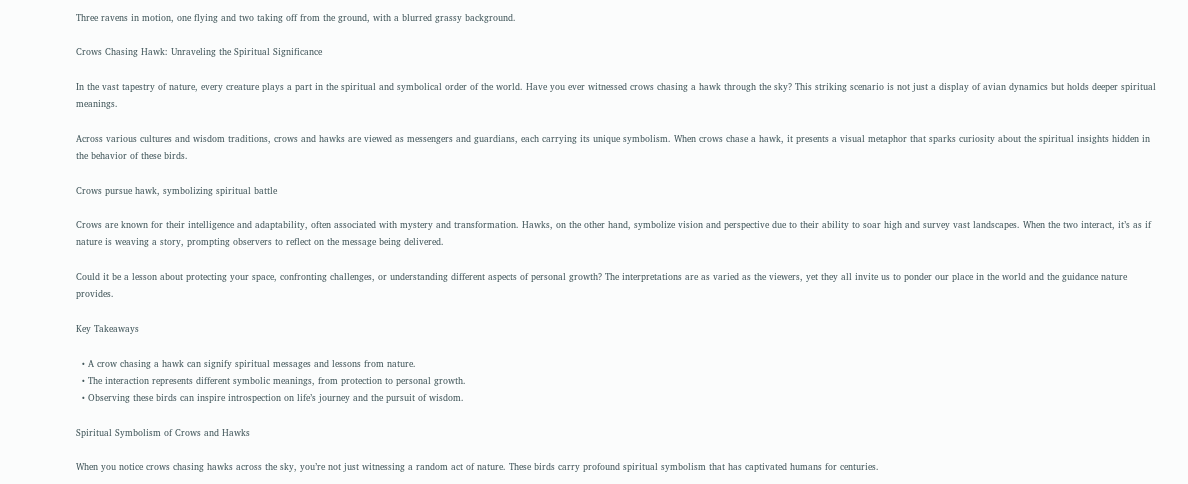Three ravens in motion, one flying and two taking off from the ground, with a blurred grassy background.

Crows Chasing Hawk: Unraveling the Spiritual Significance

In the vast tapestry of nature, every creature plays a part in the spiritual and symbolical order of the world. Have you ever witnessed crows chasing a hawk through the sky? This striking scenario is not just a display of avian dynamics but holds deeper spiritual meanings.

Across various cultures and wisdom traditions, crows and hawks are viewed as messengers and guardians, each carrying its unique symbolism. When crows chase a hawk, it presents a visual metaphor that sparks curiosity about the spiritual insights hidden in the behavior of these birds.

Crows pursue hawk, symbolizing spiritual battle

Crows are known for their intelligence and adaptability, often associated with mystery and transformation. Hawks, on the other hand, symbolize vision and perspective due to their ability to soar high and survey vast landscapes. When the two interact, it’s as if nature is weaving a story, prompting observers to reflect on the message being delivered.

Could it be a lesson about protecting your space, confronting challenges, or understanding different aspects of personal growth? The interpretations are as varied as the viewers, yet they all invite us to ponder our place in the world and the guidance nature provides.

Key Takeaways

  • A crow chasing a hawk can signify spiritual messages and lessons from nature.
  • The interaction represents different symbolic meanings, from protection to personal growth.
  • Observing these birds can inspire introspection on life’s journey and the pursuit of wisdom.

Spiritual Symbolism of Crows and Hawks

When you notice crows chasing hawks across the sky, you’re not just witnessing a random act of nature. These birds carry profound spiritual symbolism that has captivated humans for centuries.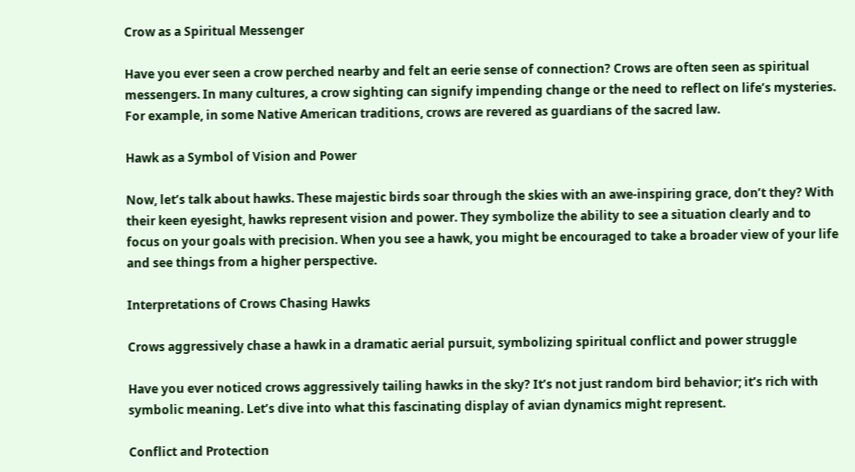Crow as a Spiritual Messenger

Have you ever seen a crow perched nearby and felt an eerie sense of connection? Crows are often seen as spiritual messengers. In many cultures, a crow sighting can signify impending change or the need to reflect on life’s mysteries. For example, in some Native American traditions, crows are revered as guardians of the sacred law.

Hawk as a Symbol of Vision and Power

Now, let’s talk about hawks. These majestic birds soar through the skies with an awe-inspiring grace, don’t they? With their keen eyesight, hawks represent vision and power. They symbolize the ability to see a situation clearly and to focus on your goals with precision. When you see a hawk, you might be encouraged to take a broader view of your life and see things from a higher perspective.

Interpretations of Crows Chasing Hawks

Crows aggressively chase a hawk in a dramatic aerial pursuit, symbolizing spiritual conflict and power struggle

Have you ever noticed crows aggressively tailing hawks in the sky? It’s not just random bird behavior; it’s rich with symbolic meaning. Let’s dive into what this fascinating display of avian dynamics might represent.

Conflict and Protection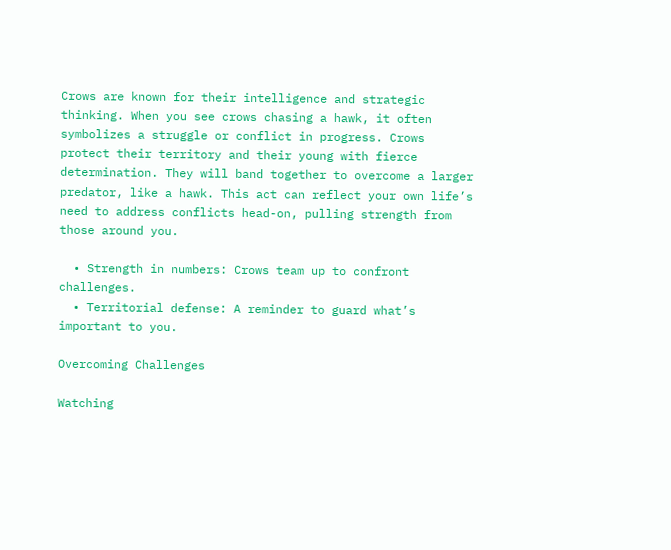Crows are known for their intelligence and strategic thinking. When you see crows chasing a hawk, it often symbolizes a struggle or conflict in progress. Crows protect their territory and their young with fierce determination. They will band together to overcome a larger predator, like a hawk. This act can reflect your own life’s need to address conflicts head-on, pulling strength from those around you.

  • Strength in numbers: Crows team up to confront challenges.
  • Territorial defense: A reminder to guard what’s important to you.

Overcoming Challenges

Watching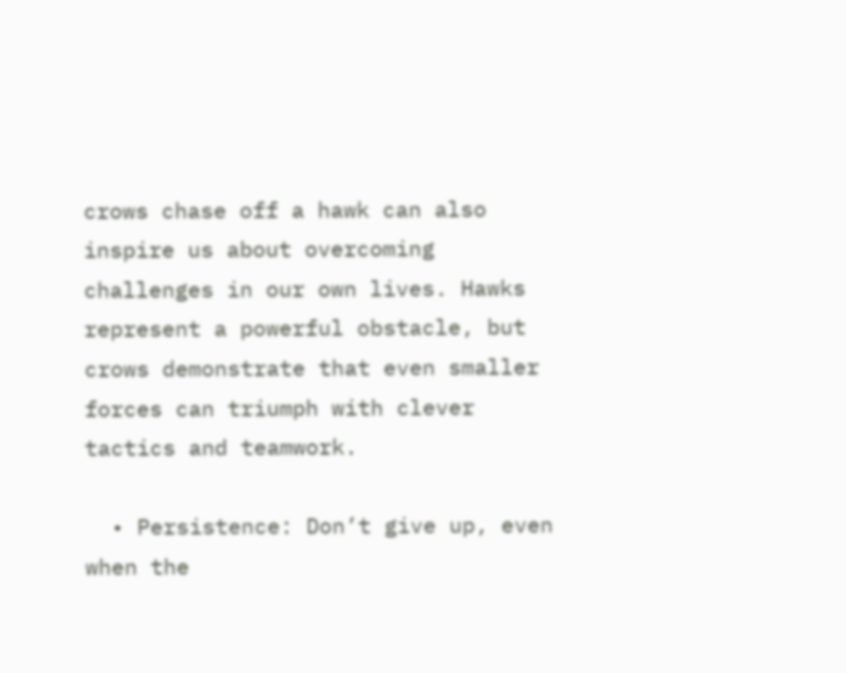crows chase off a hawk can also inspire us about overcoming challenges in our own lives. Hawks represent a powerful obstacle, but crows demonstrate that even smaller forces can triumph with clever tactics and teamwork.

  • Persistence: Don’t give up, even when the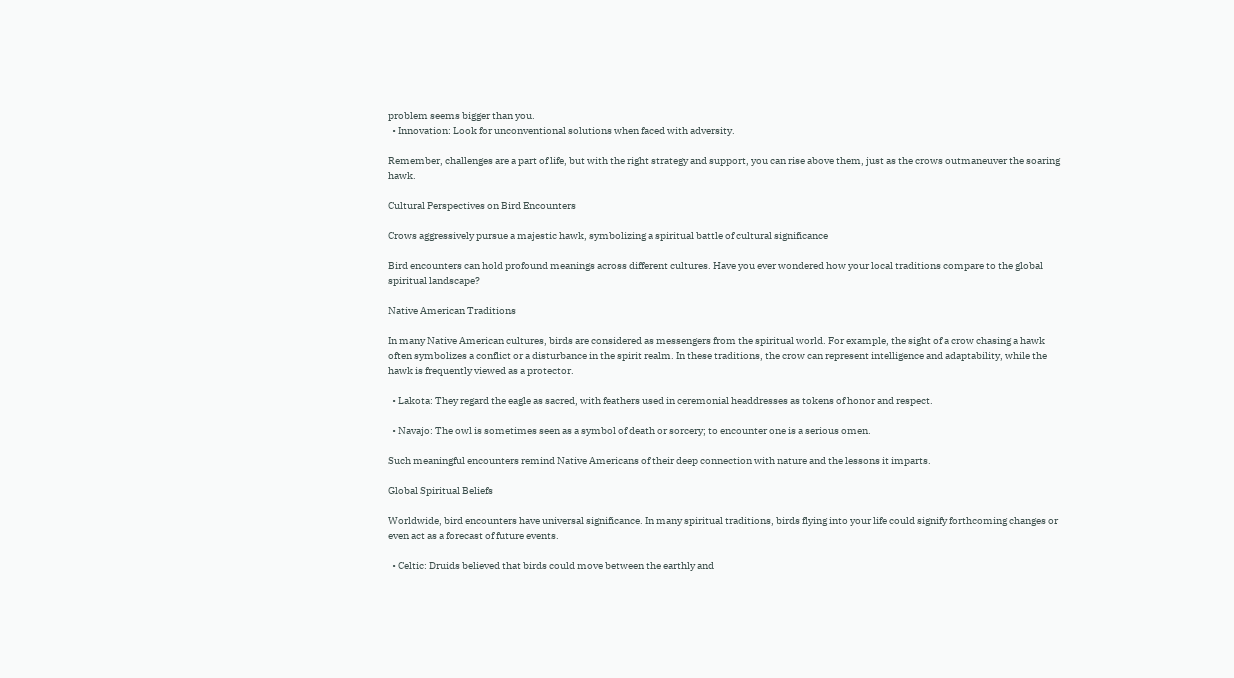problem seems bigger than you.
  • Innovation: Look for unconventional solutions when faced with adversity.

Remember, challenges are a part of life, but with the right strategy and support, you can rise above them, just as the crows outmaneuver the soaring hawk.

Cultural Perspectives on Bird Encounters

Crows aggressively pursue a majestic hawk, symbolizing a spiritual battle of cultural significance

Bird encounters can hold profound meanings across different cultures. Have you ever wondered how your local traditions compare to the global spiritual landscape?

Native American Traditions

In many Native American cultures, birds are considered as messengers from the spiritual world. For example, the sight of a crow chasing a hawk often symbolizes a conflict or a disturbance in the spirit realm. In these traditions, the crow can represent intelligence and adaptability, while the hawk is frequently viewed as a protector.

  • Lakota: They regard the eagle as sacred, with feathers used in ceremonial headdresses as tokens of honor and respect.

  • Navajo: The owl is sometimes seen as a symbol of death or sorcery; to encounter one is a serious omen.

Such meaningful encounters remind Native Americans of their deep connection with nature and the lessons it imparts.

Global Spiritual Beliefs

Worldwide, bird encounters have universal significance. In many spiritual traditions, birds flying into your life could signify forthcoming changes or even act as a forecast of future events.

  • Celtic: Druids believed that birds could move between the earthly and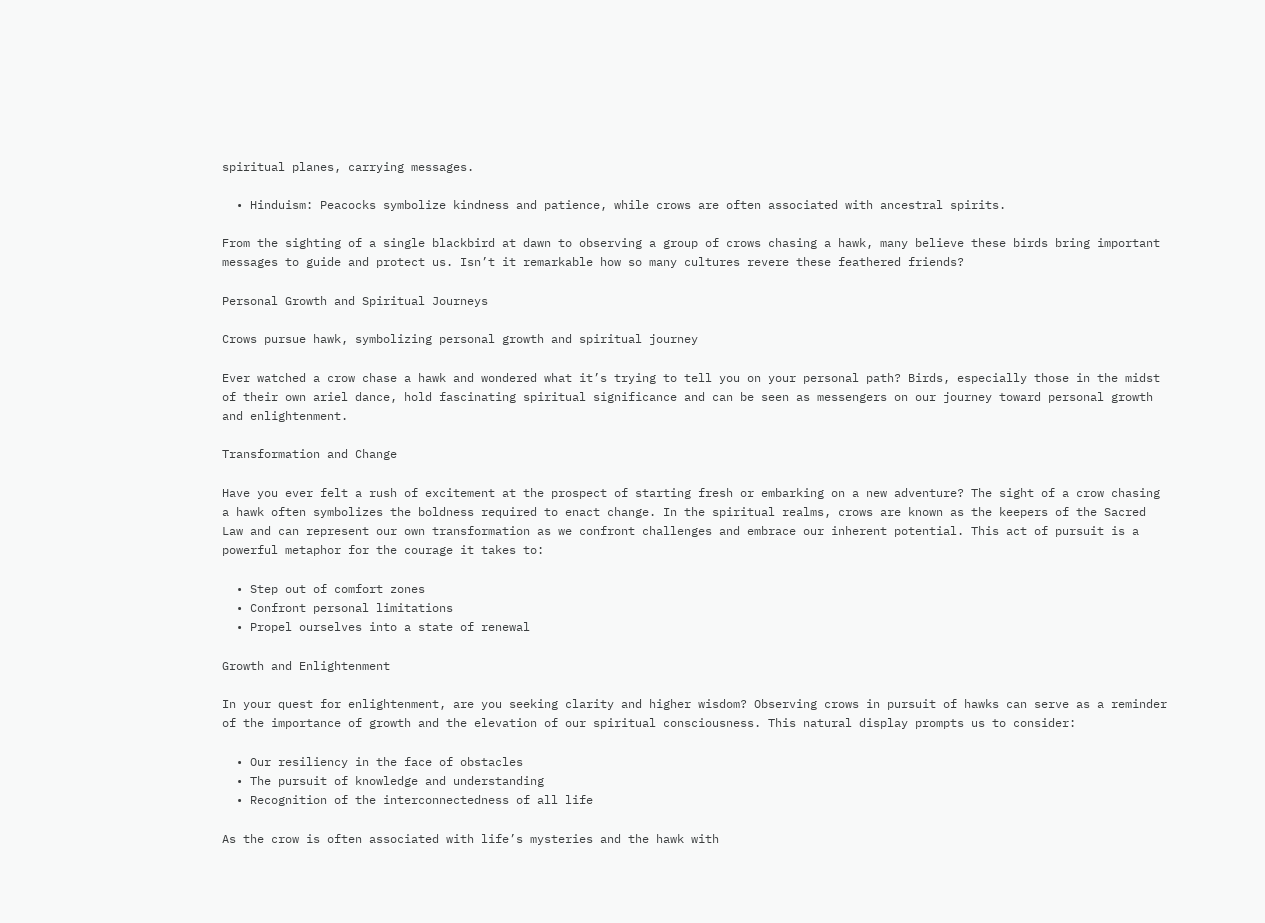spiritual planes, carrying messages.

  • Hinduism: Peacocks symbolize kindness and patience, while crows are often associated with ancestral spirits.

From the sighting of a single blackbird at dawn to observing a group of crows chasing a hawk, many believe these birds bring important messages to guide and protect us. Isn’t it remarkable how so many cultures revere these feathered friends?

Personal Growth and Spiritual Journeys

Crows pursue hawk, symbolizing personal growth and spiritual journey

Ever watched a crow chase a hawk and wondered what it’s trying to tell you on your personal path? Birds, especially those in the midst of their own ariel dance, hold fascinating spiritual significance and can be seen as messengers on our journey toward personal growth and enlightenment.

Transformation and Change

Have you ever felt a rush of excitement at the prospect of starting fresh or embarking on a new adventure? The sight of a crow chasing a hawk often symbolizes the boldness required to enact change. In the spiritual realms, crows are known as the keepers of the Sacred Law and can represent our own transformation as we confront challenges and embrace our inherent potential. This act of pursuit is a powerful metaphor for the courage it takes to:

  • Step out of comfort zones
  • Confront personal limitations
  • Propel ourselves into a state of renewal

Growth and Enlightenment

In your quest for enlightenment, are you seeking clarity and higher wisdom? Observing crows in pursuit of hawks can serve as a reminder of the importance of growth and the elevation of our spiritual consciousness. This natural display prompts us to consider:

  • Our resiliency in the face of obstacles
  • The pursuit of knowledge and understanding
  • Recognition of the interconnectedness of all life

As the crow is often associated with life’s mysteries and the hawk with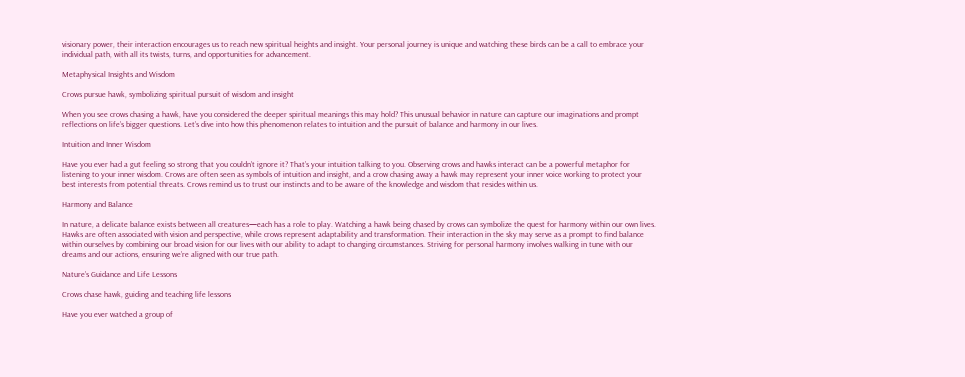visionary power, their interaction encourages us to reach new spiritual heights and insight. Your personal journey is unique and watching these birds can be a call to embrace your individual path, with all its twists, turns, and opportunities for advancement.

Metaphysical Insights and Wisdom

Crows pursue hawk, symbolizing spiritual pursuit of wisdom and insight

When you see crows chasing a hawk, have you considered the deeper spiritual meanings this may hold? This unusual behavior in nature can capture our imaginations and prompt reflections on life’s bigger questions. Let’s dive into how this phenomenon relates to intuition and the pursuit of balance and harmony in our lives.

Intuition and Inner Wisdom

Have you ever had a gut feeling so strong that you couldn’t ignore it? That’s your intuition talking to you. Observing crows and hawks interact can be a powerful metaphor for listening to your inner wisdom. Crows are often seen as symbols of intuition and insight, and a crow chasing away a hawk may represent your inner voice working to protect your best interests from potential threats. Crows remind us to trust our instincts and to be aware of the knowledge and wisdom that resides within us.

Harmony and Balance

In nature, a delicate balance exists between all creatures—each has a role to play. Watching a hawk being chased by crows can symbolize the quest for harmony within our own lives. Hawks are often associated with vision and perspective, while crows represent adaptability and transformation. Their interaction in the sky may serve as a prompt to find balance within ourselves by combining our broad vision for our lives with our ability to adapt to changing circumstances. Striving for personal harmony involves walking in tune with our dreams and our actions, ensuring we’re aligned with our true path.

Nature’s Guidance and Life Lessons

Crows chase hawk, guiding and teaching life lessons

Have you ever watched a group of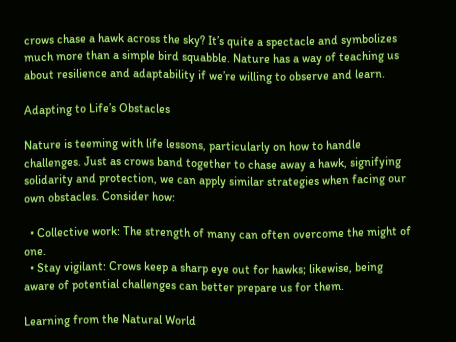crows chase a hawk across the sky? It’s quite a spectacle and symbolizes much more than a simple bird squabble. Nature has a way of teaching us about resilience and adaptability if we’re willing to observe and learn.

Adapting to Life’s Obstacles

Nature is teeming with life lessons, particularly on how to handle challenges. Just as crows band together to chase away a hawk, signifying solidarity and protection, we can apply similar strategies when facing our own obstacles. Consider how:

  • Collective work: The strength of many can often overcome the might of one.
  • Stay vigilant: Crows keep a sharp eye out for hawks; likewise, being aware of potential challenges can better prepare us for them.

Learning from the Natural World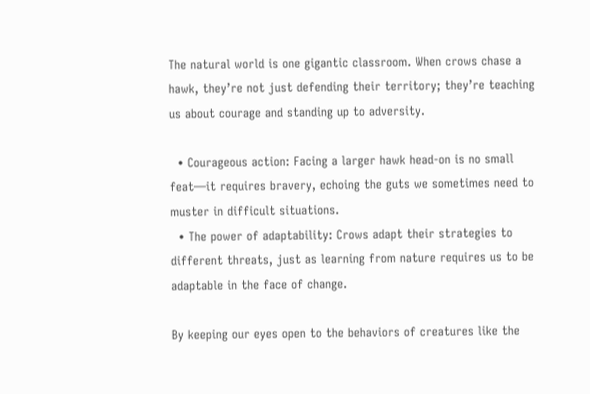The natural world is one gigantic classroom. When crows chase a hawk, they’re not just defending their territory; they’re teaching us about courage and standing up to adversity.

  • Courageous action: Facing a larger hawk head-on is no small feat—it requires bravery, echoing the guts we sometimes need to muster in difficult situations.
  • The power of adaptability: Crows adapt their strategies to different threats, just as learning from nature requires us to be adaptable in the face of change.

By keeping our eyes open to the behaviors of creatures like the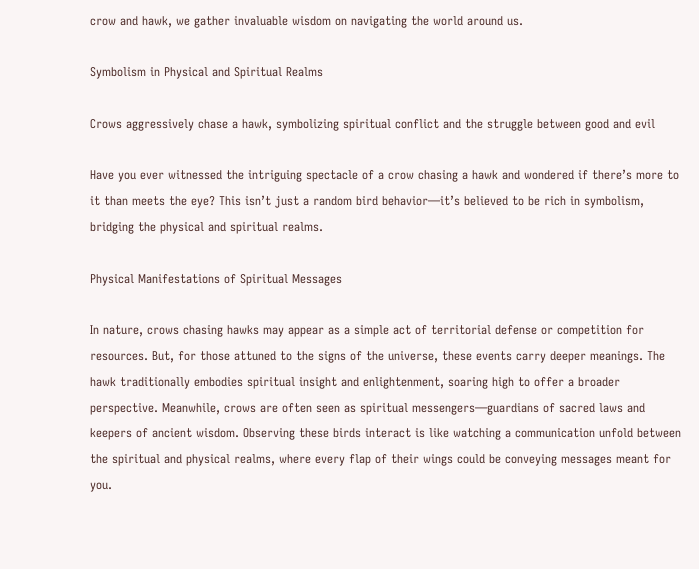crow and hawk, we gather invaluable wisdom on navigating the world around us.

Symbolism in Physical and Spiritual Realms

Crows aggressively chase a hawk, symbolizing spiritual conflict and the struggle between good and evil

Have you ever witnessed the intriguing spectacle of a crow chasing a hawk and wondered if there’s more to it than meets the eye? This isn’t just a random bird behavior—it’s believed to be rich in symbolism, bridging the physical and spiritual realms.

Physical Manifestations of Spiritual Messages

In nature, crows chasing hawks may appear as a simple act of territorial defense or competition for resources. But, for those attuned to the signs of the universe, these events carry deeper meanings. The hawk traditionally embodies spiritual insight and enlightenment, soaring high to offer a broader perspective. Meanwhile, crows are often seen as spiritual messengers—guardians of sacred laws and keepers of ancient wisdom. Observing these birds interact is like watching a communication unfold between the spiritual and physical realms, where every flap of their wings could be conveying messages meant for you.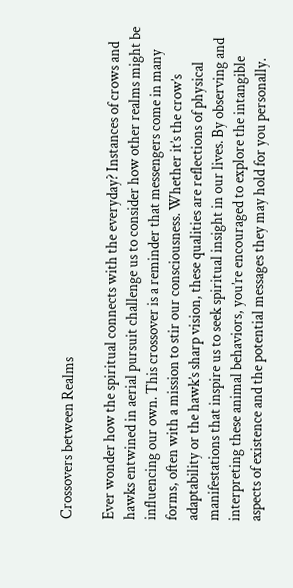Crossovers between Realms

Ever wonder how the spiritual connects with the everyday? Instances of crows and hawks entwined in aerial pursuit challenge us to consider how other realms might be influencing our own. This crossover is a reminder that messengers come in many forms, often with a mission to stir our consciousness. Whether it’s the crow’s adaptability or the hawk’s sharp vision, these qualities are reflections of physical manifestations that inspire us to seek spiritual insight in our lives. By observing and interpreting these animal behaviors, you’re encouraged to explore the intangible aspects of existence and the potential messages they may hold for you personally.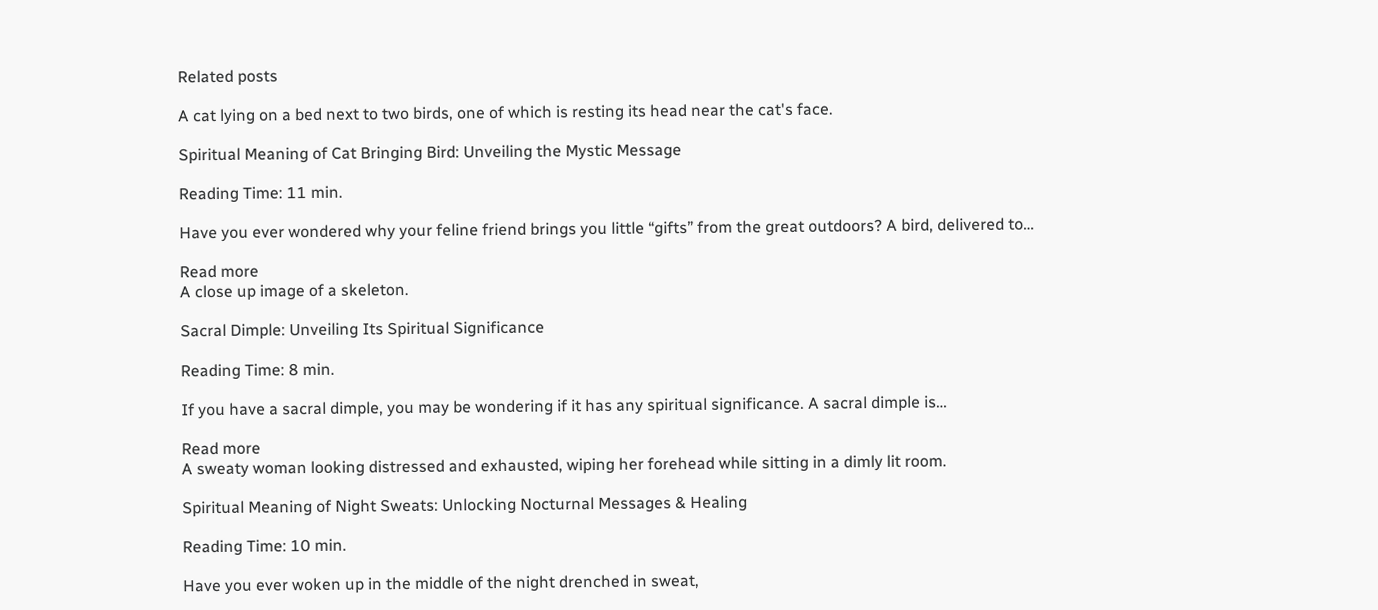Related posts

A cat lying on a bed next to two birds, one of which is resting its head near the cat's face.

Spiritual Meaning of Cat Bringing Bird: Unveiling the Mystic Message

Reading Time: 11 min.

Have you ever wondered why your feline friend brings you little “gifts” from the great outdoors? A bird, delivered to…

Read more
A close up image of a skeleton.

Sacral Dimple: Unveiling Its Spiritual Significance

Reading Time: 8 min.

If you have a sacral dimple, you may be wondering if it has any spiritual significance. A sacral dimple is…

Read more
A sweaty woman looking distressed and exhausted, wiping her forehead while sitting in a dimly lit room.

Spiritual Meaning of Night Sweats: Unlocking Nocturnal Messages & Healing

Reading Time: 10 min.

Have you ever woken up in the middle of the night drenched in sweat,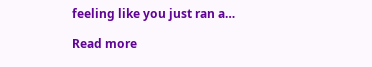feeling like you just ran a…

Read more